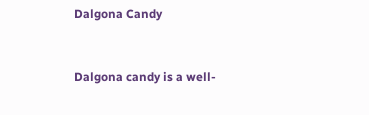Dalgona Candy


Dalgona candy is a well-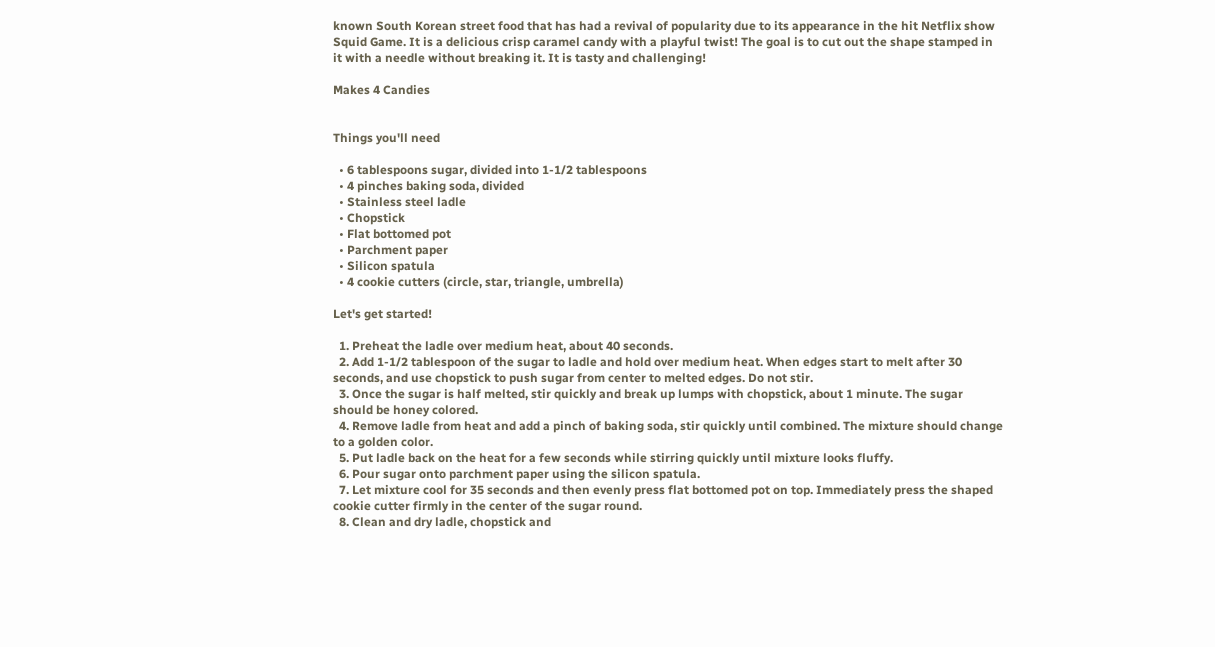known South Korean street food that has had a revival of popularity due to its appearance in the hit Netflix show Squid Game. It is a delicious crisp caramel candy with a playful twist! The goal is to cut out the shape stamped in it with a needle without breaking it. It is tasty and challenging!

Makes 4 Candies


Things you'll need

  • 6 tablespoons sugar, divided into 1-1/2 tablespoons
  • 4 pinches baking soda, divided
  • Stainless steel ladle
  • Chopstick
  • Flat bottomed pot
  • Parchment paper
  • Silicon spatula
  • 4 cookie cutters (circle, star, triangle, umbrella)

Let's get started!

  1. Preheat the ladle over medium heat, about 40 seconds.
  2. Add 1-1/2 tablespoon of the sugar to ladle and hold over medium heat. When edges start to melt after 30 seconds, and use chopstick to push sugar from center to melted edges. Do not stir.
  3. Once the sugar is half melted, stir quickly and break up lumps with chopstick, about 1 minute. The sugar should be honey colored.
  4. Remove ladle from heat and add a pinch of baking soda, stir quickly until combined. The mixture should change to a golden color.
  5. Put ladle back on the heat for a few seconds while stirring quickly until mixture looks fluffy.
  6. Pour sugar onto parchment paper using the silicon spatula.
  7. Let mixture cool for 35 seconds and then evenly press flat bottomed pot on top. Immediately press the shaped cookie cutter firmly in the center of the sugar round.
  8. Clean and dry ladle, chopstick and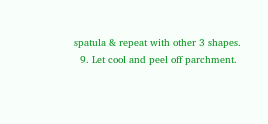spatula & repeat with other 3 shapes.
  9. Let cool and peel off parchment.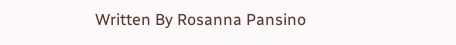Written By Rosanna Pansino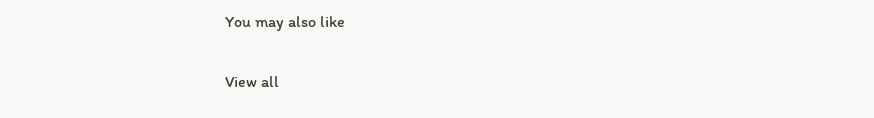You may also like

View all